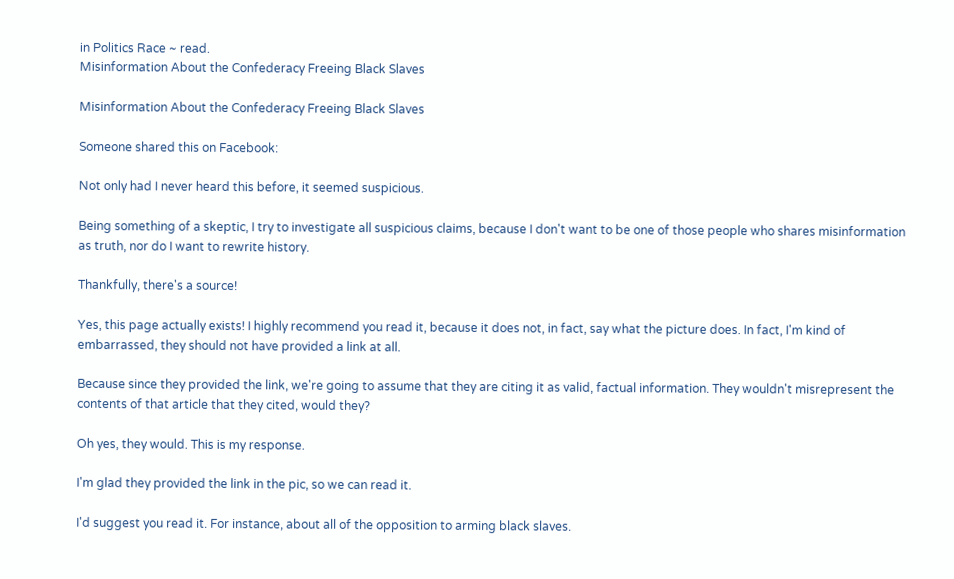in Politics Race ~ read.
Misinformation About the Confederacy Freeing Black Slaves

Misinformation About the Confederacy Freeing Black Slaves

Someone shared this on Facebook:

Not only had I never heard this before, it seemed suspicious.

Being something of a skeptic, I try to investigate all suspicious claims, because I don't want to be one of those people who shares misinformation as truth, nor do I want to rewrite history.

Thankfully, there's a source!

Yes, this page actually exists! I highly recommend you read it, because it does not, in fact, say what the picture does. In fact, I'm kind of embarrassed, they should not have provided a link at all.

Because since they provided the link, we're going to assume that they are citing it as valid, factual information. They wouldn't misrepresent the contents of that article that they cited, would they?

Oh yes, they would. This is my response.

I'm glad they provided the link in the pic, so we can read it.

I'd suggest you read it. For instance, about all of the opposition to arming black slaves.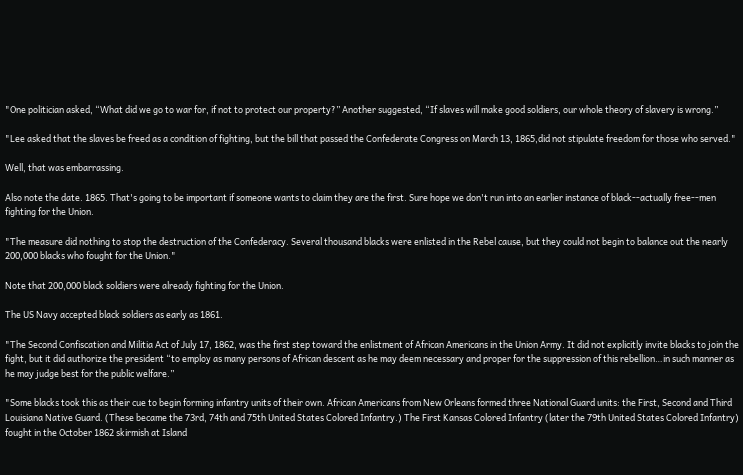"One politician asked, “What did we go to war for, if not to protect our property?” Another suggested, “If slaves will make good soldiers, our whole theory of slavery is wrong.”

"Lee asked that the slaves be freed as a condition of fighting, but the bill that passed the Confederate Congress on March 13, 1865,did not stipulate freedom for those who served."

Well, that was embarrassing.

Also note the date. 1865. That's going to be important if someone wants to claim they are the first. Sure hope we don't run into an earlier instance of black--actually free--men fighting for the Union.

"The measure did nothing to stop the destruction of the Confederacy. Several thousand blacks were enlisted in the Rebel cause, but they could not begin to balance out the nearly 200,000 blacks who fought for the Union."

Note that 200,000 black soldiers were already fighting for the Union.

The US Navy accepted black soldiers as early as 1861.

"The Second Confiscation and Militia Act of July 17, 1862, was the first step toward the enlistment of African Americans in the Union Army. It did not explicitly invite blacks to join the fight, but it did authorize the president “to employ as many persons of African descent as he may deem necessary and proper for the suppression of this rebellion…in such manner as he may judge best for the public welfare.”

"Some blacks took this as their cue to begin forming infantry units of their own. African Americans from New Orleans formed three National Guard units: the First, Second and Third Louisiana Native Guard. (These became the 73rd, 74th and 75th United States Colored Infantry.) The First Kansas Colored Infantry (later the 79th United States Colored Infantry) fought in the October 1862 skirmish at Island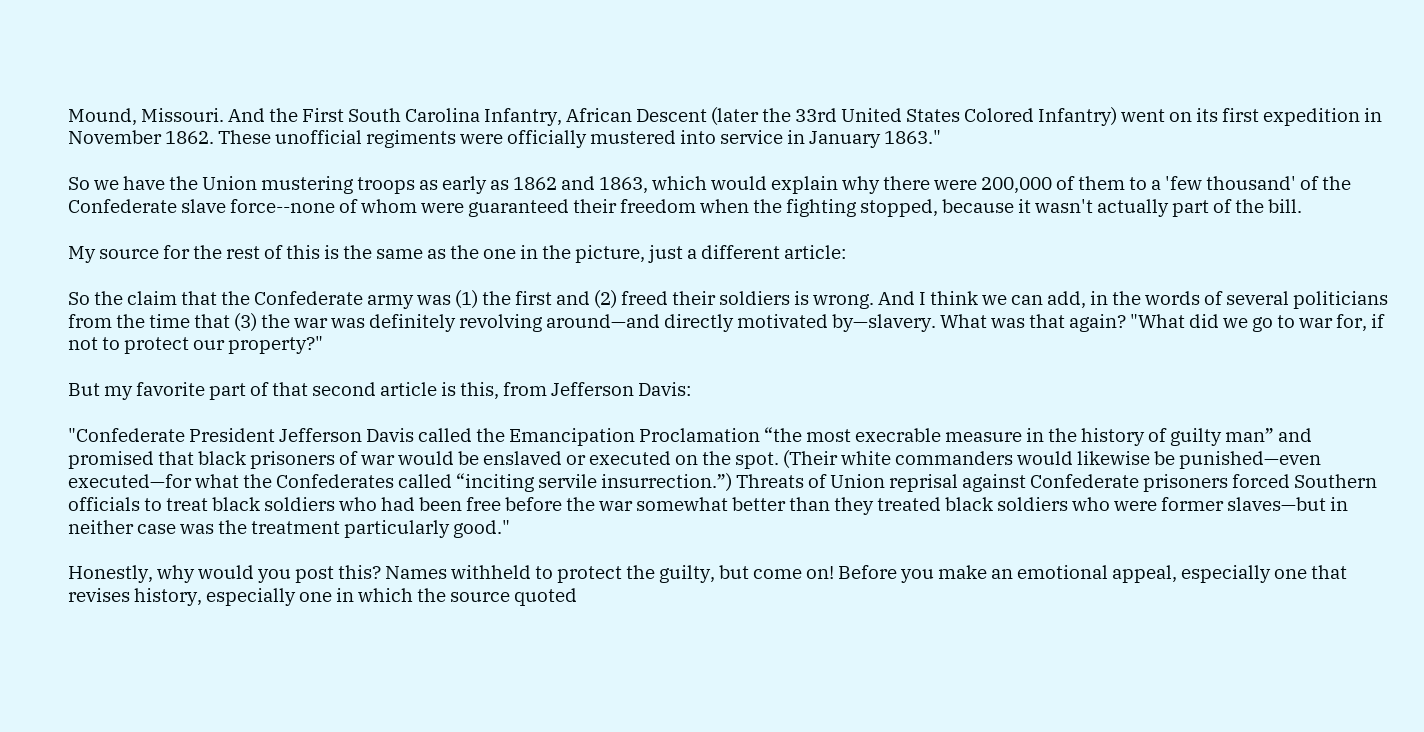Mound, Missouri. And the First South Carolina Infantry, African Descent (later the 33rd United States Colored Infantry) went on its first expedition in November 1862. These unofficial regiments were officially mustered into service in January 1863."

So we have the Union mustering troops as early as 1862 and 1863, which would explain why there were 200,000 of them to a 'few thousand' of the Confederate slave force--none of whom were guaranteed their freedom when the fighting stopped, because it wasn't actually part of the bill.

My source for the rest of this is the same as the one in the picture, just a different article:

So the claim that the Confederate army was (1) the first and (2) freed their soldiers is wrong. And I think we can add, in the words of several politicians from the time that (3) the war was definitely revolving around—and directly motivated by—slavery. What was that again? "What did we go to war for, if not to protect our property?"

But my favorite part of that second article is this, from Jefferson Davis:

"Confederate President Jefferson Davis called the Emancipation Proclamation “the most execrable measure in the history of guilty man” and promised that black prisoners of war would be enslaved or executed on the spot. (Their white commanders would likewise be punished—even executed—for what the Confederates called “inciting servile insurrection.”) Threats of Union reprisal against Confederate prisoners forced Southern officials to treat black soldiers who had been free before the war somewhat better than they treated black soldiers who were former slaves—but in neither case was the treatment particularly good."

Honestly, why would you post this? Names withheld to protect the guilty, but come on! Before you make an emotional appeal, especially one that revises history, especially one in which the source quoted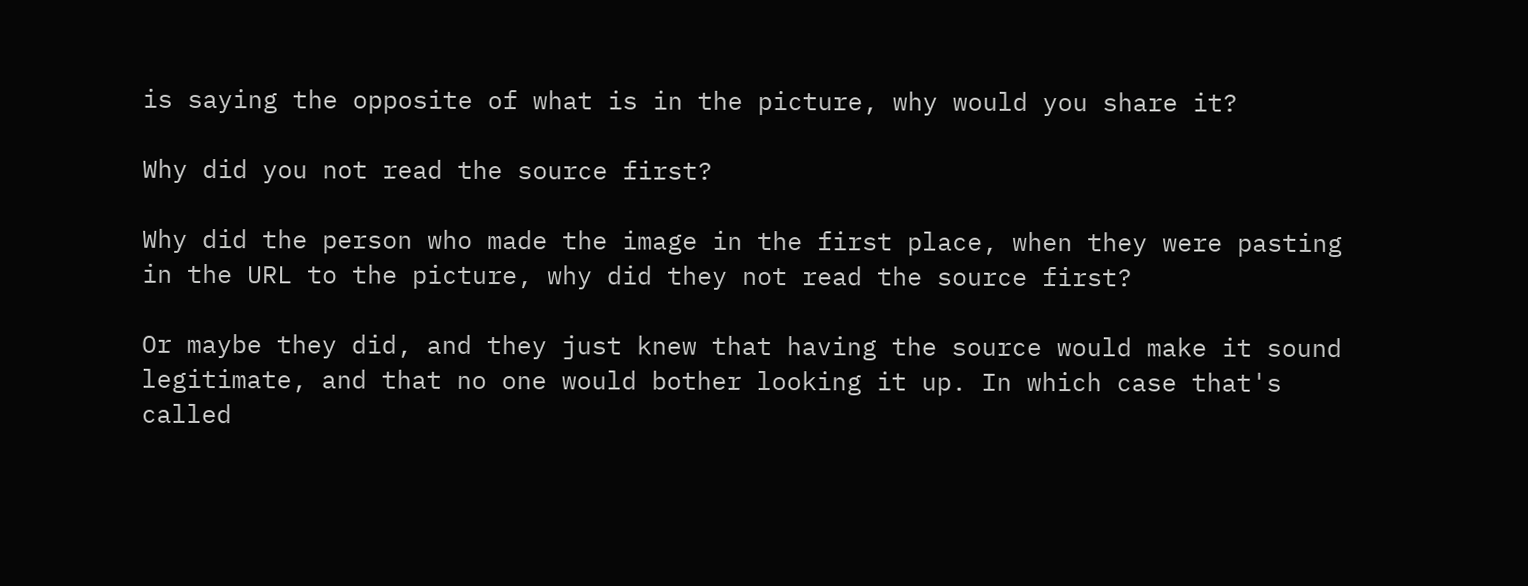is saying the opposite of what is in the picture, why would you share it?

Why did you not read the source first?

Why did the person who made the image in the first place, when they were pasting in the URL to the picture, why did they not read the source first?

Or maybe they did, and they just knew that having the source would make it sound legitimate, and that no one would bother looking it up. In which case that's called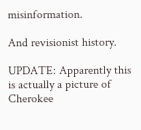misinformation.

And revisionist history.

UPDATE: Apparently this is actually a picture of Cherokee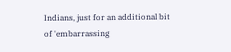Indians, just for an additional bit of 'embarrassing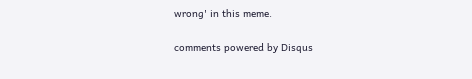wrong' in this meme.

comments powered by Disqus